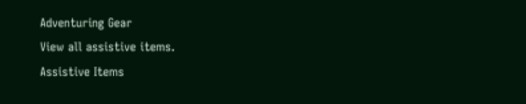Adventuring Gear
View all assistive items.
Assistive Items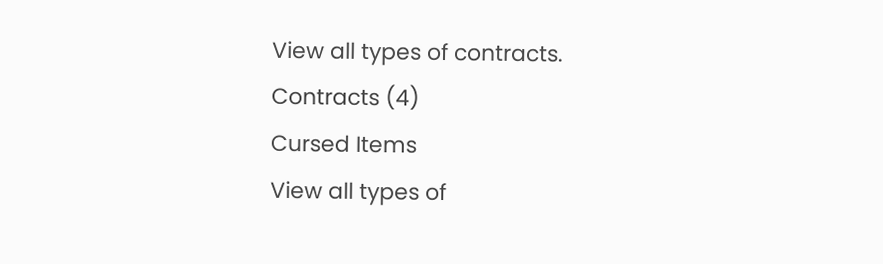View all types of contracts.
Contracts (4)
Cursed Items
View all types of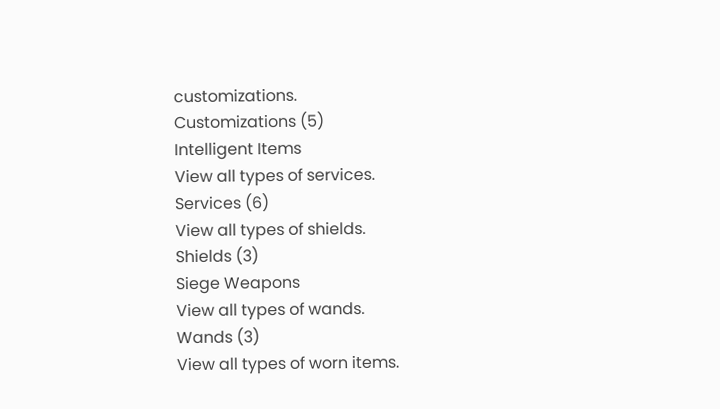customizations.
Customizations (5)
Intelligent Items
View all types of services.
Services (6)
View all types of shields.
Shields (3)
Siege Weapons
View all types of wands.
Wands (3)
View all types of worn items.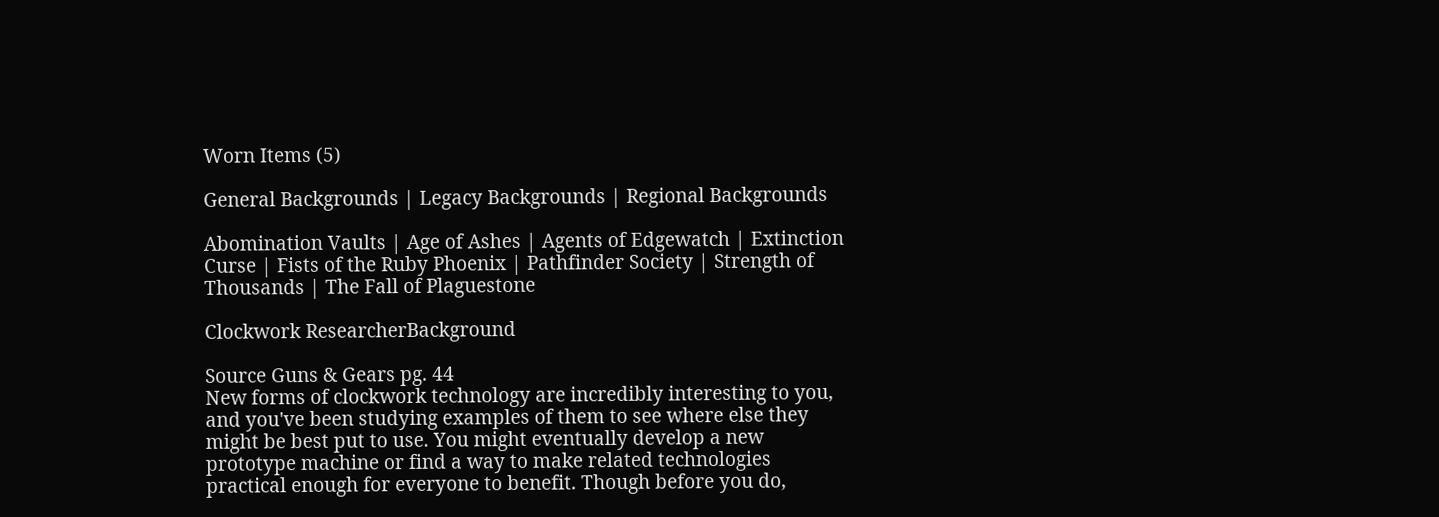Worn Items (5)

General Backgrounds | Legacy Backgrounds | Regional Backgrounds

Abomination Vaults | Age of Ashes | Agents of Edgewatch | Extinction Curse | Fists of the Ruby Phoenix | Pathfinder Society | Strength of Thousands | The Fall of Plaguestone

Clockwork ResearcherBackground

Source Guns & Gears pg. 44
New forms of clockwork technology are incredibly interesting to you, and you've been studying examples of them to see where else they might be best put to use. You might eventually develop a new prototype machine or find a way to make related technologies practical enough for everyone to benefit. Though before you do,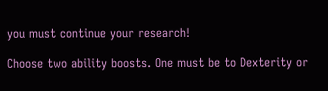you must continue your research!

Choose two ability boosts. One must be to Dexterity or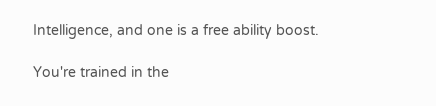Intelligence, and one is a free ability boost.

You're trained in the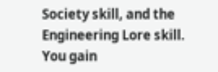Society skill, and the Engineering Lore skill. You gain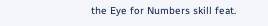the Eye for Numbers skill feat.